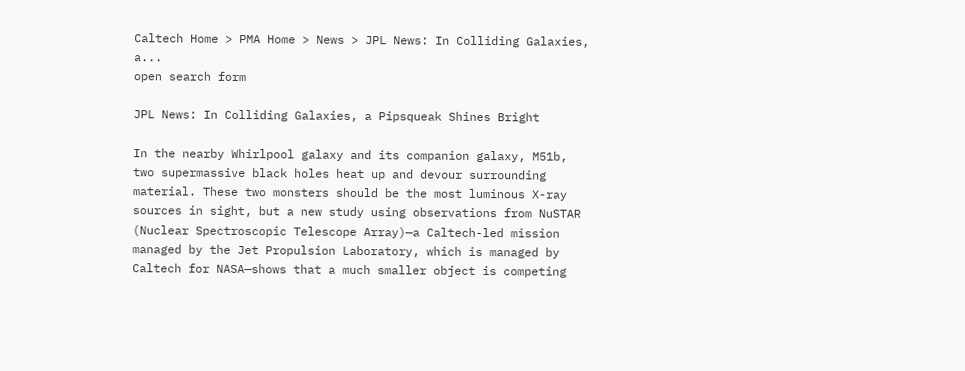Caltech Home > PMA Home > News > JPL News: In Colliding Galaxies, a...
open search form

JPL News: In Colliding Galaxies, a Pipsqueak Shines Bright

In the nearby Whirlpool galaxy and its companion galaxy, M51b, two supermassive black holes heat up and devour surrounding material. These two monsters should be the most luminous X-ray sources in sight, but a new study using observations from NuSTAR (Nuclear Spectroscopic Telescope Array)—a Caltech-led mission managed by the Jet Propulsion Laboratory, which is managed by Caltech for NASA—shows that a much smaller object is competing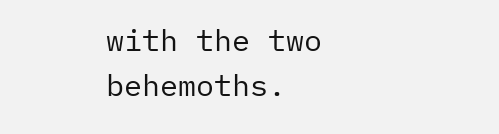with the two behemoths.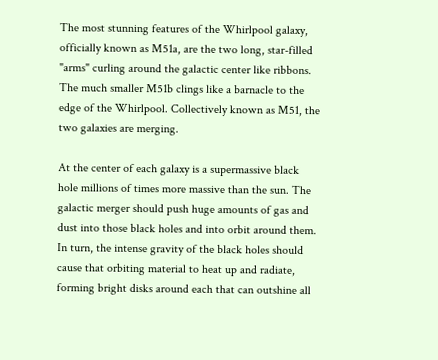The most stunning features of the Whirlpool galaxy, officially known as M51a, are the two long, star-filled "arms" curling around the galactic center like ribbons. The much smaller M51b clings like a barnacle to the edge of the Whirlpool. Collectively known as M51, the two galaxies are merging.

At the center of each galaxy is a supermassive black hole millions of times more massive than the sun. The galactic merger should push huge amounts of gas and dust into those black holes and into orbit around them. In turn, the intense gravity of the black holes should cause that orbiting material to heat up and radiate, forming bright disks around each that can outshine all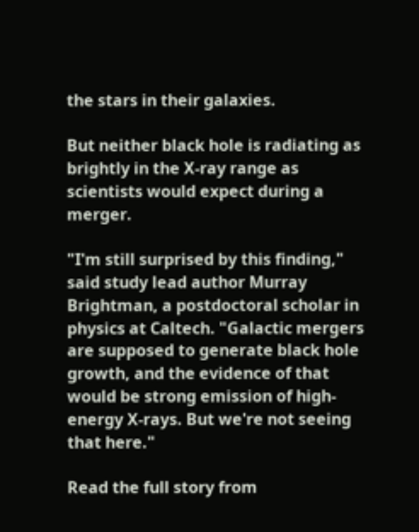the stars in their galaxies.

But neither black hole is radiating as brightly in the X-ray range as scientists would expect during a merger.

"I'm still surprised by this finding," said study lead author Murray Brightman, a postdoctoral scholar in physics at Caltech. "Galactic mergers are supposed to generate black hole growth, and the evidence of that would be strong emission of high-energy X-rays. But we're not seeing that here."

Read the full story from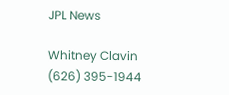JPL News

Whitney Clavin
(626) 395-1944